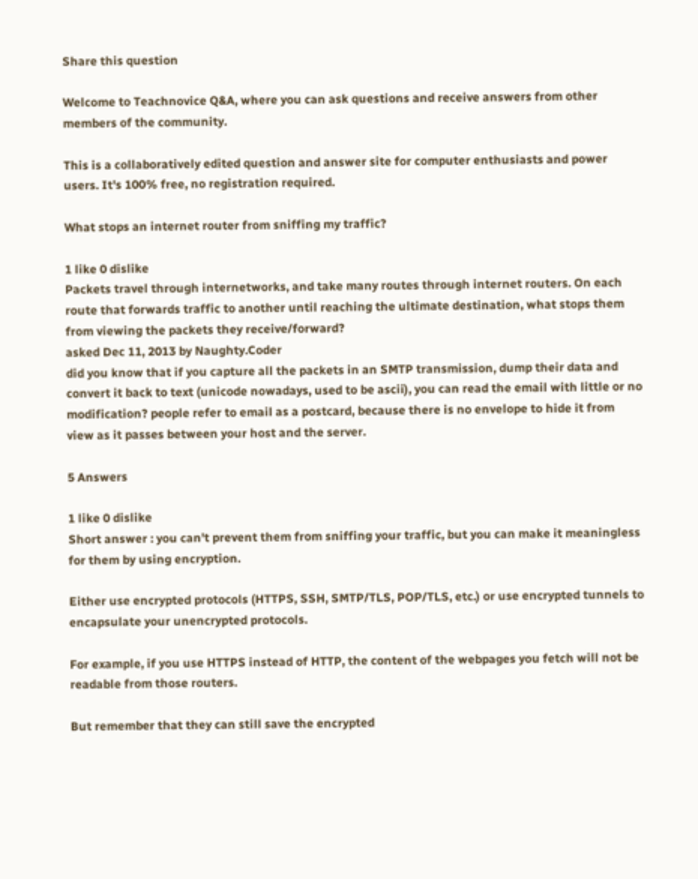Share this question

Welcome to Teachnovice Q&A, where you can ask questions and receive answers from other members of the community.

This is a collaboratively edited question and answer site for computer enthusiasts and power users. It's 100% free, no registration required.

What stops an internet router from sniffing my traffic?

1 like 0 dislike
Packets travel through internetworks, and take many routes through internet routers. On each route that forwards traffic to another until reaching the ultimate destination, what stops them from viewing the packets they receive/forward?
asked Dec 11, 2013 by Naughty.Coder
did you know that if you capture all the packets in an SMTP transmission, dump their data and convert it back to text (unicode nowadays, used to be ascii), you can read the email with little or no modification? people refer to email as a postcard, because there is no envelope to hide it from view as it passes between your host and the server.

5 Answers

1 like 0 dislike
Short answer : you can't prevent them from sniffing your traffic, but you can make it meaningless for them by using encryption.

Either use encrypted protocols (HTTPS, SSH, SMTP/TLS, POP/TLS, etc.) or use encrypted tunnels to encapsulate your unencrypted protocols.

For example, if you use HTTPS instead of HTTP, the content of the webpages you fetch will not be readable from those routers.

But remember that they can still save the encrypted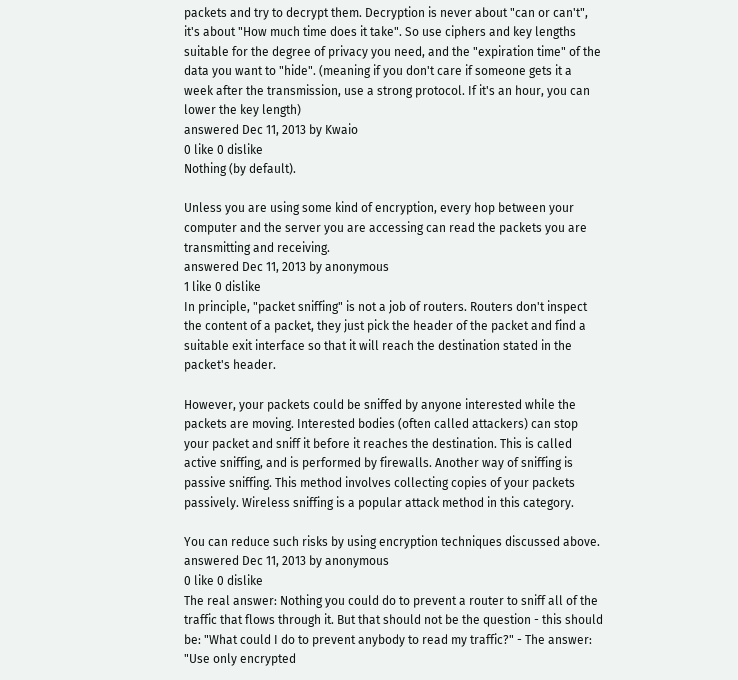packets and try to decrypt them. Decryption is never about "can or can't", it's about "How much time does it take". So use ciphers and key lengths suitable for the degree of privacy you need, and the "expiration time" of the data you want to "hide". (meaning if you don't care if someone gets it a week after the transmission, use a strong protocol. If it's an hour, you can lower the key length)
answered Dec 11, 2013 by Kwaio
0 like 0 dislike
Nothing (by default).

Unless you are using some kind of encryption, every hop between your computer and the server you are accessing can read the packets you are transmitting and receiving.
answered Dec 11, 2013 by anonymous
1 like 0 dislike
In principle, "packet sniffing" is not a job of routers. Routers don't inspect the content of a packet, they just pick the header of the packet and find a suitable exit interface so that it will reach the destination stated in the packet's header.

However, your packets could be sniffed by anyone interested while the packets are moving. Interested bodies (often called attackers) can stop your packet and sniff it before it reaches the destination. This is called active sniffing, and is performed by firewalls. Another way of sniffing is passive sniffing. This method involves collecting copies of your packets passively. Wireless sniffing is a popular attack method in this category.

You can reduce such risks by using encryption techniques discussed above.
answered Dec 11, 2013 by anonymous
0 like 0 dislike
The real answer: Nothing you could do to prevent a router to sniff all of the traffic that flows through it. But that should not be the question - this should be: "What could I do to prevent anybody to read my traffic?" - The answer: "Use only encrypted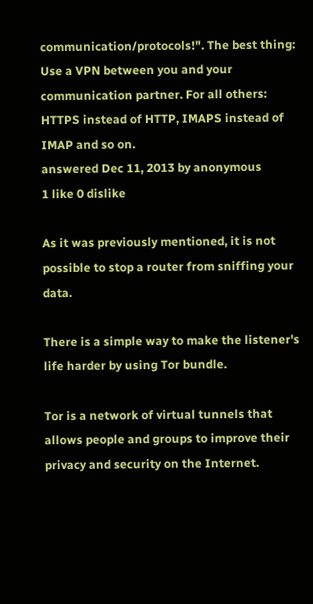communication/protocols!". The best thing: Use a VPN between you and your communication partner. For all others: HTTPS instead of HTTP, IMAPS instead of IMAP and so on.
answered Dec 11, 2013 by anonymous
1 like 0 dislike

As it was previously mentioned, it is not possible to stop a router from sniffing your data.

There is a simple way to make the listener's life harder by using Tor bundle.

Tor is a network of virtual tunnels that allows people and groups to improve their privacy and security on the Internet.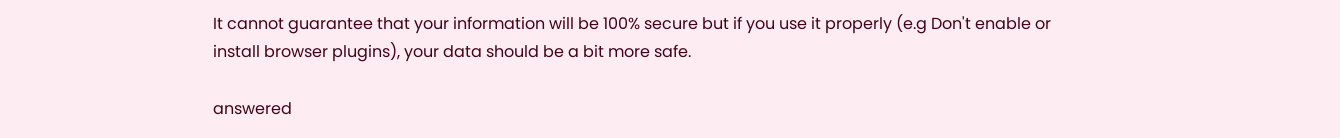It cannot guarantee that your information will be 100% secure but if you use it properly (e.g Don't enable or install browser plugins), your data should be a bit more safe.

answered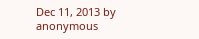Dec 11, 2013 by anonymous